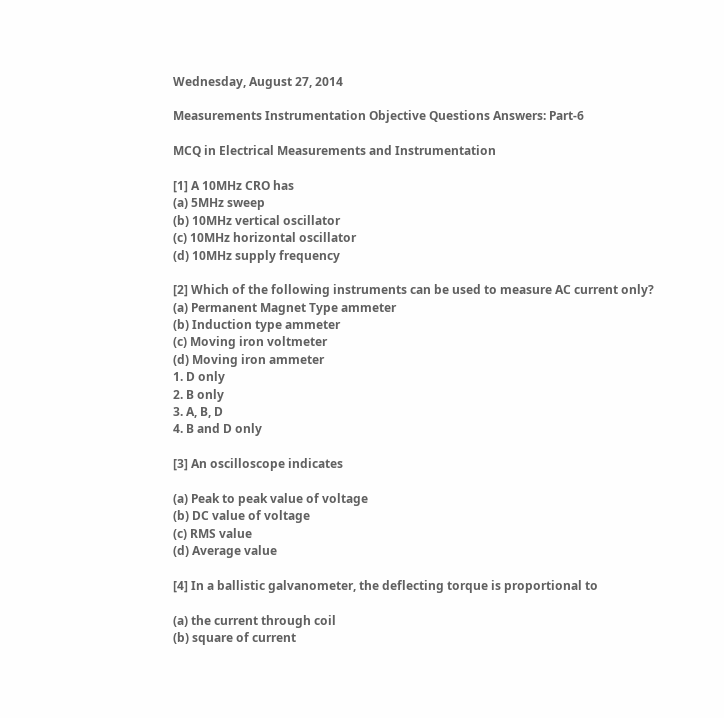Wednesday, August 27, 2014

Measurements Instrumentation Objective Questions Answers: Part-6

MCQ in Electrical Measurements and Instrumentation

[1] A 10MHz CRO has
(a) 5MHz sweep
(b) 10MHz vertical oscillator
(c) 10MHz horizontal oscillator
(d) 10MHz supply frequency

[2] Which of the following instruments can be used to measure AC current only?
(a) Permanent Magnet Type ammeter
(b) Induction type ammeter
(c) Moving iron voltmeter
(d) Moving iron ammeter
1. D only
2. B only
3. A, B, D
4. B and D only

[3] An oscilloscope indicates

(a) Peak to peak value of voltage
(b) DC value of voltage
(c) RMS value
(d) Average value

[4] In a ballistic galvanometer, the deflecting torque is proportional to

(a) the current through coil
(b) square of current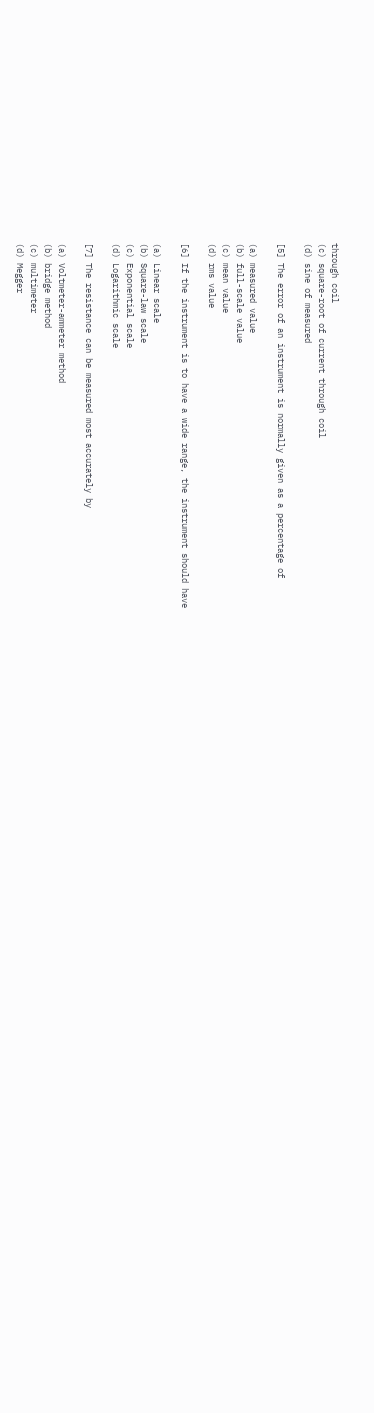through coil
(c) square-root of current through coil
(d) sine of measured

[5] The error of an instrument is normally given as a percentage of

(a) measured value
(b) full-scale value
(c) mean value
(d) rms value

[6] If the instrument is to have a wide range, the instrument should have

(a) Linear scale
(b) Square-law scale
(c) Exponential scale
(d) Logarithmic scale

[7] The resistance can be measured most accurately by

(a) Voltmeter-ammeter method
(b) bridge method
(c) multimeter
(d) Megger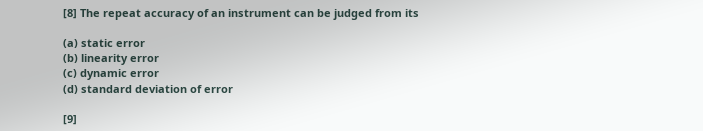[8] The repeat accuracy of an instrument can be judged from its

(a) static error
(b) linearity error
(c) dynamic error
(d) standard deviation of error

[9]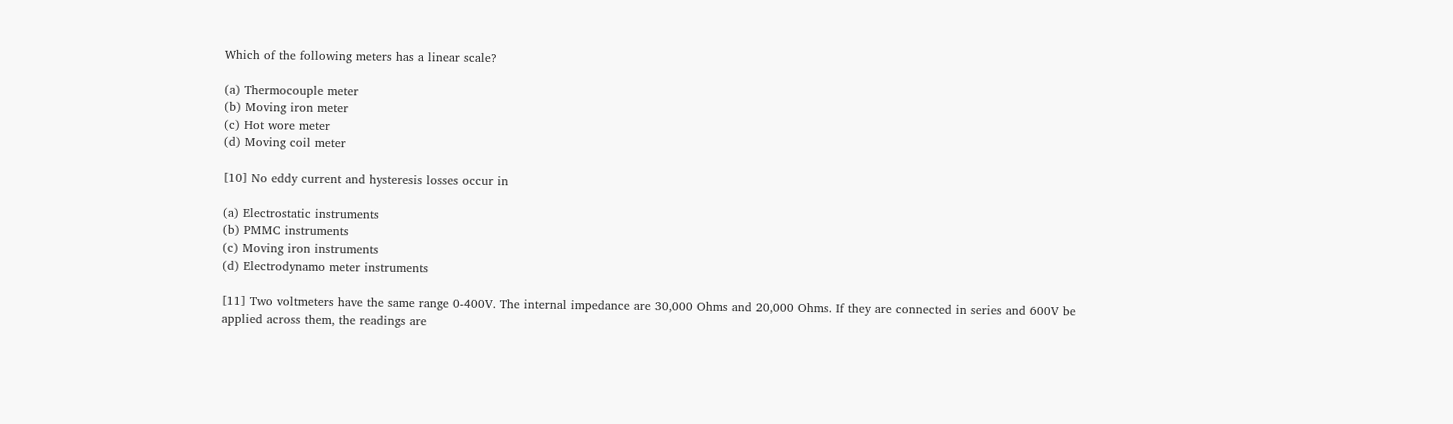Which of the following meters has a linear scale?

(a) Thermocouple meter
(b) Moving iron meter
(c) Hot wore meter
(d) Moving coil meter

[10] No eddy current and hysteresis losses occur in

(a) Electrostatic instruments
(b) PMMC instruments
(c) Moving iron instruments
(d) Electrodynamo meter instruments

[11] Two voltmeters have the same range 0-400V. The internal impedance are 30,000 Ohms and 20,000 Ohms. If they are connected in series and 600V be applied across them, the readings are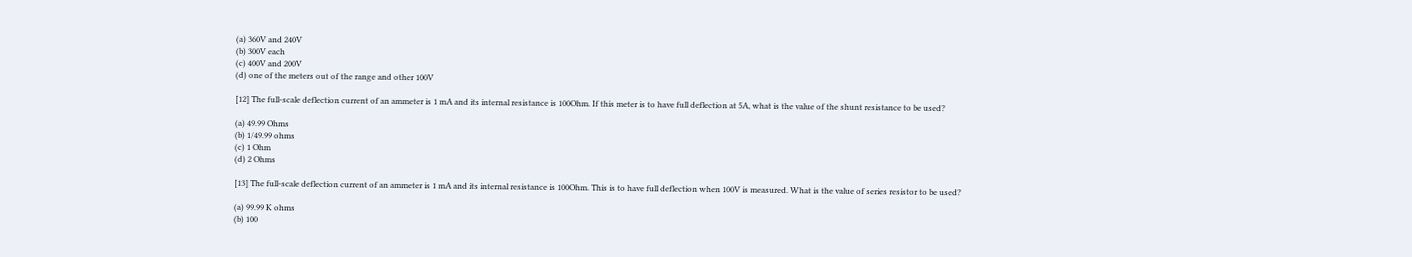(a) 360V and 240V
(b) 300V each
(c) 400V and 200V
(d) one of the meters out of the range and other 100V

[12] The full-scale deflection current of an ammeter is 1 mA and its internal resistance is 100Ohm. If this meter is to have full deflection at 5A, what is the value of the shunt resistance to be used?

(a) 49.99 Ohms
(b) 1/49.99 ohms
(c) 1 Ohm
(d) 2 Ohms

[13] The full-scale deflection current of an ammeter is 1 mA and its internal resistance is 100Ohm. This is to have full deflection when 100V is measured. What is the value of series resistor to be used?

(a) 99.99 K ohms
(b) 100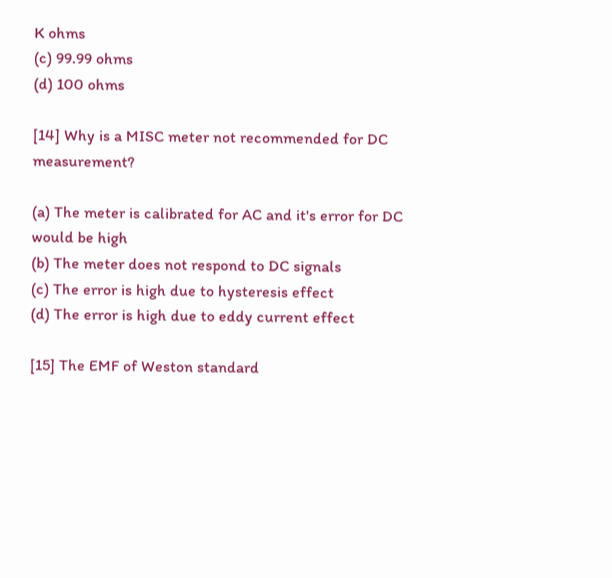K ohms
(c) 99.99 ohms
(d) 100 ohms

[14] Why is a MISC meter not recommended for DC measurement?

(a) The meter is calibrated for AC and it's error for DC would be high
(b) The meter does not respond to DC signals
(c) The error is high due to hysteresis effect
(d) The error is high due to eddy current effect

[15] The EMF of Weston standard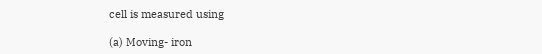cell is measured using

(a) Moving- iron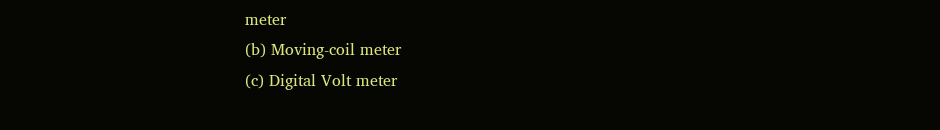meter
(b) Moving-coil meter
(c) Digital Volt meter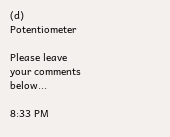(d) Potentiometer

Please leave your comments below...

8:33 PM